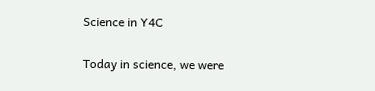Science in Y4C

Today in science, we were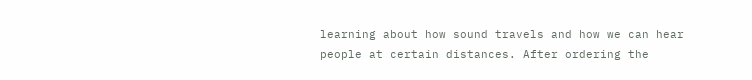learning about how sound travels and how we can hear people at certain distances. After ordering the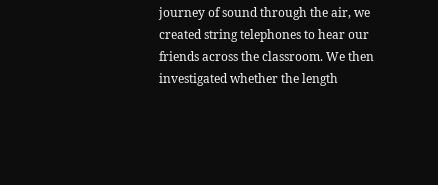journey of sound through the air, we created string telephones to hear our friends across the classroom. We then investigated whether the length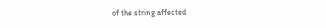of the string affected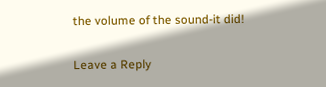the volume of the sound-it did!

Leave a Reply